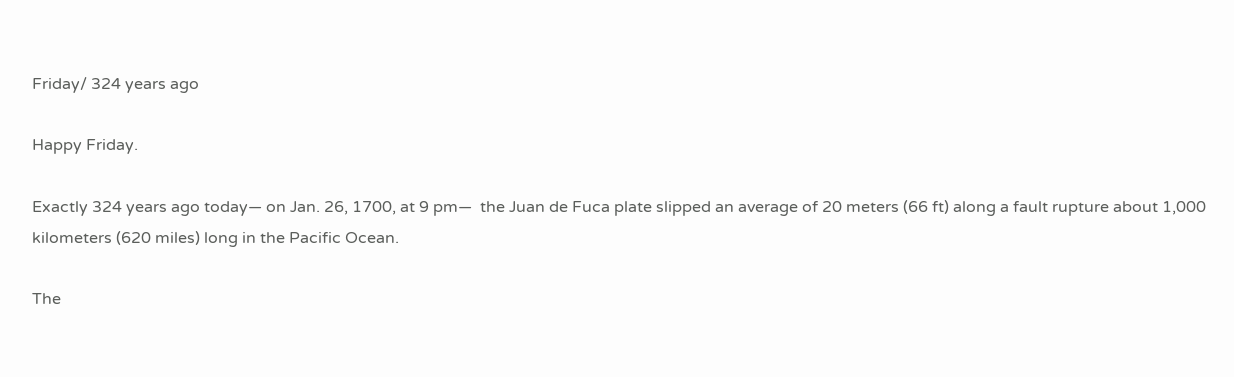Friday/ 324 years ago

Happy Friday.

Exactly 324 years ago today— on Jan. 26, 1700, at 9 pm—  the Juan de Fuca plate slipped an average of 20 meters (66 ft) along a fault rupture about 1,000 kilometers (620 miles) long in the Pacific Ocean.

The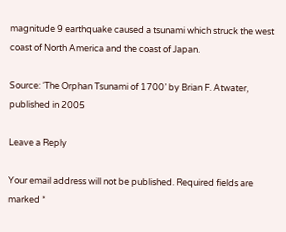magnitude 9 earthquake caused a tsunami which struck the west coast of North America and the coast of Japan.

Source: ‘The Orphan Tsunami of 1700’ by Brian F. Atwater, published in 2005

Leave a Reply

Your email address will not be published. Required fields are marked *